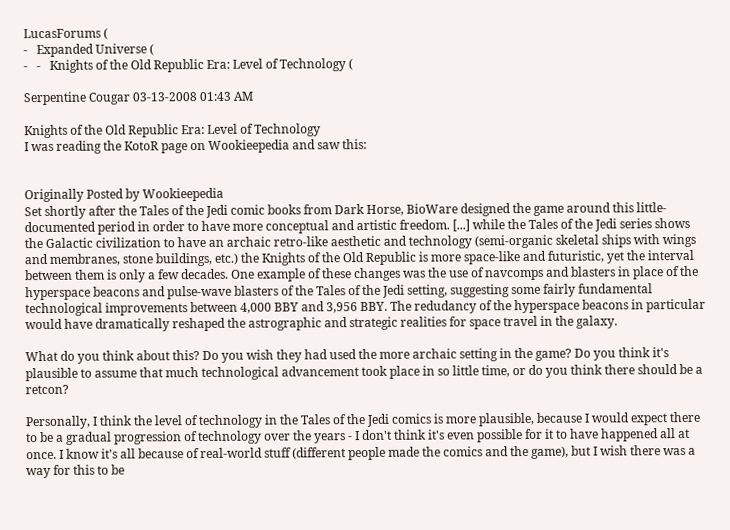LucasForums (
-   Expanded Universe (
-   -   Knights of the Old Republic Era: Level of Technology (

Serpentine Cougar 03-13-2008 01:43 AM

Knights of the Old Republic Era: Level of Technology
I was reading the KotoR page on Wookieepedia and saw this:


Originally Posted by Wookieepedia
Set shortly after the Tales of the Jedi comic books from Dark Horse, BioWare designed the game around this little-documented period in order to have more conceptual and artistic freedom. [...] while the Tales of the Jedi series shows the Galactic civilization to have an archaic retro-like aesthetic and technology (semi-organic skeletal ships with wings and membranes, stone buildings, etc.) the Knights of the Old Republic is more space-like and futuristic, yet the interval between them is only a few decades. One example of these changes was the use of navcomps and blasters in place of the hyperspace beacons and pulse-wave blasters of the Tales of the Jedi setting, suggesting some fairly fundamental technological improvements between 4,000 BBY and 3,956 BBY. The redudancy of the hyperspace beacons in particular would have dramatically reshaped the astrographic and strategic realities for space travel in the galaxy.

What do you think about this? Do you wish they had used the more archaic setting in the game? Do you think it's plausible to assume that much technological advancement took place in so little time, or do you think there should be a retcon?

Personally, I think the level of technology in the Tales of the Jedi comics is more plausible, because I would expect there to be a gradual progression of technology over the years - I don't think it's even possible for it to have happened all at once. I know it's all because of real-world stuff (different people made the comics and the game), but I wish there was a way for this to be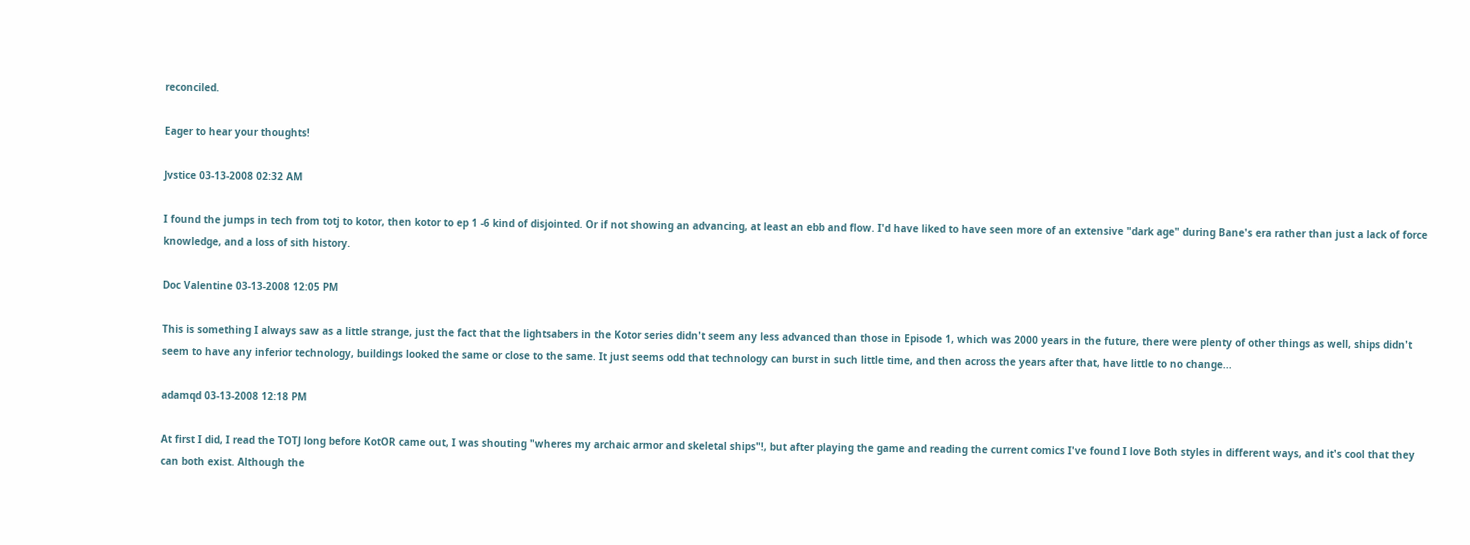reconciled.

Eager to hear your thoughts!

Jvstice 03-13-2008 02:32 AM

I found the jumps in tech from totj to kotor, then kotor to ep 1 -6 kind of disjointed. Or if not showing an advancing, at least an ebb and flow. I'd have liked to have seen more of an extensive "dark age" during Bane's era rather than just a lack of force knowledge, and a loss of sith history.

Doc Valentine 03-13-2008 12:05 PM

This is something I always saw as a little strange, just the fact that the lightsabers in the Kotor series didn't seem any less advanced than those in Episode 1, which was 2000 years in the future, there were plenty of other things as well, ships didn't seem to have any inferior technology, buildings looked the same or close to the same. It just seems odd that technology can burst in such little time, and then across the years after that, have little to no change...

adamqd 03-13-2008 12:18 PM

At first I did, I read the TOTJ long before KotOR came out, I was shouting "wheres my archaic armor and skeletal ships"!, but after playing the game and reading the current comics I've found I love Both styles in different ways, and it's cool that they can both exist. Although the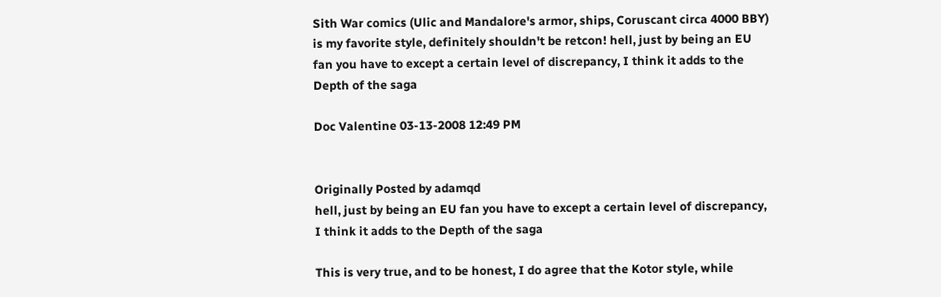Sith War comics (Ulic and Mandalore's armor, ships, Coruscant circa 4000 BBY) is my favorite style, definitely shouldn't be retcon! hell, just by being an EU fan you have to except a certain level of discrepancy, I think it adds to the Depth of the saga

Doc Valentine 03-13-2008 12:49 PM


Originally Posted by adamqd
hell, just by being an EU fan you have to except a certain level of discrepancy, I think it adds to the Depth of the saga

This is very true, and to be honest, I do agree that the Kotor style, while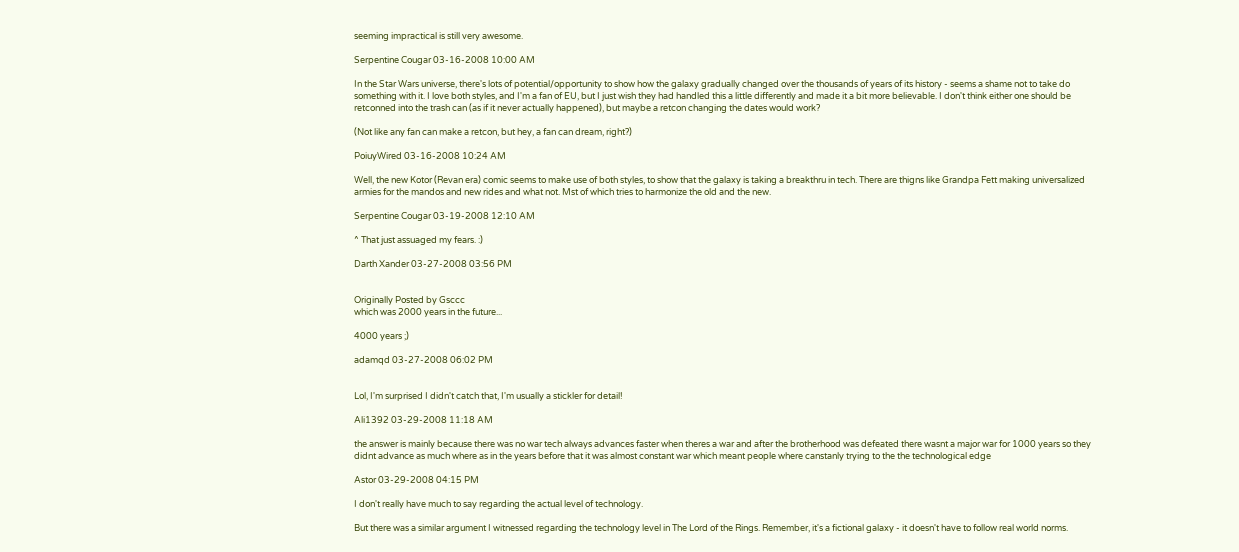seeming impractical is still very awesome.

Serpentine Cougar 03-16-2008 10:00 AM

In the Star Wars universe, there's lots of potential/opportunity to show how the galaxy gradually changed over the thousands of years of its history - seems a shame not to take do something with it. I love both styles, and I'm a fan of EU, but I just wish they had handled this a little differently and made it a bit more believable. I don't think either one should be retconned into the trash can (as if it never actually happened), but maybe a retcon changing the dates would work?

(Not like any fan can make a retcon, but hey, a fan can dream, right?)

PoiuyWired 03-16-2008 10:24 AM

Well, the new Kotor (Revan era) comic seems to make use of both styles, to show that the galaxy is taking a breakthru in tech. There are thigns like Grandpa Fett making universalized armies for the mandos and new rides and what not. Mst of which tries to harmonize the old and the new.

Serpentine Cougar 03-19-2008 12:10 AM

^ That just assuaged my fears. :)

Darth Xander 03-27-2008 03:56 PM


Originally Posted by Gsccc
which was 2000 years in the future...

4000 years ;)

adamqd 03-27-2008 06:02 PM


Lol, I'm surprised I didn't catch that, I'm usually a stickler for detail!

Ali1392 03-29-2008 11:18 AM

the answer is mainly because there was no war tech always advances faster when theres a war and after the brotherhood was defeated there wasnt a major war for 1000 years so they didnt advance as much where as in the years before that it was almost constant war which meant people where canstanly trying to the the technological edge

Astor 03-29-2008 04:15 PM

I don't really have much to say regarding the actual level of technology.

But there was a similar argument I witnessed regarding the technology level in The Lord of the Rings. Remember, it's a fictional galaxy - it doesn't have to follow real world norms.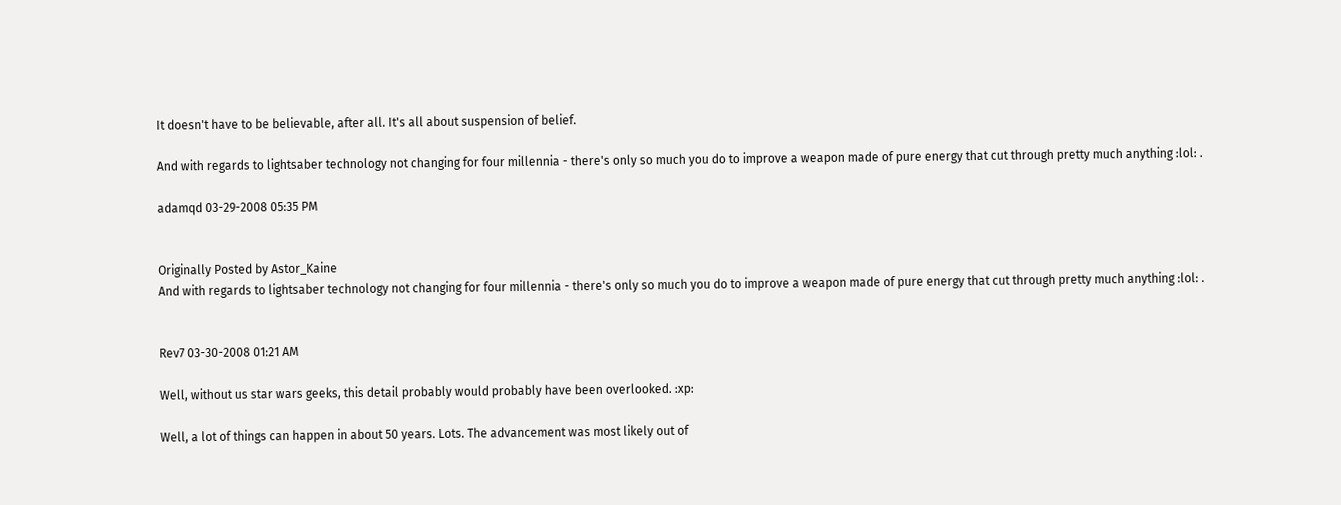It doesn't have to be believable, after all. It's all about suspension of belief.

And with regards to lightsaber technology not changing for four millennia - there's only so much you do to improve a weapon made of pure energy that cut through pretty much anything :lol: .

adamqd 03-29-2008 05:35 PM


Originally Posted by Astor_Kaine
And with regards to lightsaber technology not changing for four millennia - there's only so much you do to improve a weapon made of pure energy that cut through pretty much anything :lol: .


Rev7 03-30-2008 01:21 AM

Well, without us star wars geeks, this detail probably would probably have been overlooked. :xp:

Well, a lot of things can happen in about 50 years. Lots. The advancement was most likely out of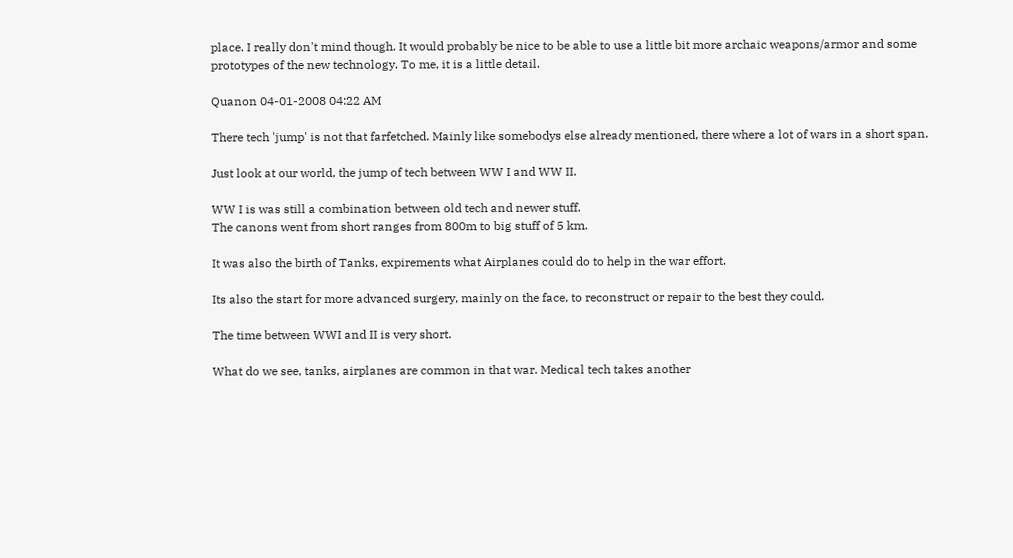place. I really don't mind though. It would probably be nice to be able to use a little bit more archaic weapons/armor and some prototypes of the new technology. To me, it is a little detail.

Quanon 04-01-2008 04:22 AM

There tech 'jump' is not that farfetched. Mainly like somebodys else already mentioned, there where a lot of wars in a short span.

Just look at our world, the jump of tech between WW I and WW II.

WW I is was still a combination between old tech and newer stuff.
The canons went from short ranges from 800m to big stuff of 5 km.

It was also the birth of Tanks, expirements what Airplanes could do to help in the war effort.

Its also the start for more advanced surgery, mainly on the face, to reconstruct or repair to the best they could.

The time between WWI and II is very short.

What do we see, tanks, airplanes are common in that war. Medical tech takes another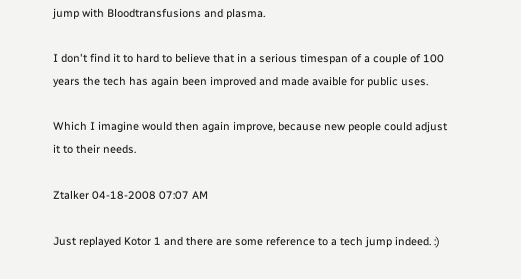jump with Bloodtransfusions and plasma.

I don't find it to hard to believe that in a serious timespan of a couple of 100 years the tech has again been improved and made avaible for public uses.

Which I imagine would then again improve, because new people could adjust it to their needs.

Ztalker 04-18-2008 07:07 AM

Just replayed Kotor 1 and there are some reference to a tech jump indeed. :)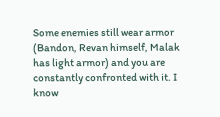Some enemies still wear armor (Bandon, Revan himself, Malak has light armor) and you are constantly confronted with it. I know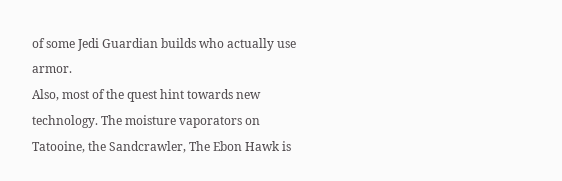of some Jedi Guardian builds who actually use armor.
Also, most of the quest hint towards new technology. The moisture vaporators on Tatooine, the Sandcrawler, The Ebon Hawk is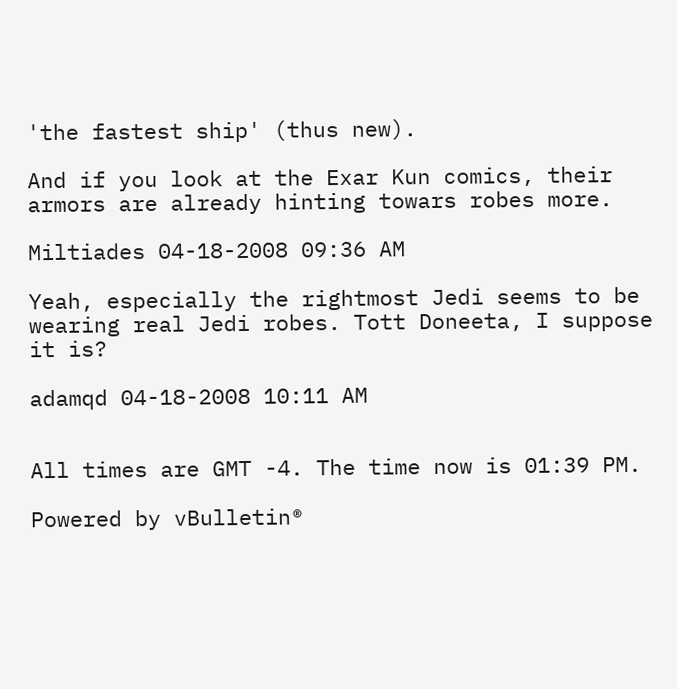'the fastest ship' (thus new).

And if you look at the Exar Kun comics, their armors are already hinting towars robes more.

Miltiades 04-18-2008 09:36 AM

Yeah, especially the rightmost Jedi seems to be wearing real Jedi robes. Tott Doneeta, I suppose it is?

adamqd 04-18-2008 10:11 AM


All times are GMT -4. The time now is 01:39 PM.

Powered by vBulletin®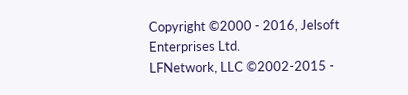Copyright ©2000 - 2016, Jelsoft Enterprises Ltd.
LFNetwork, LLC ©2002-2015 -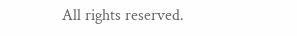All rights reserved.